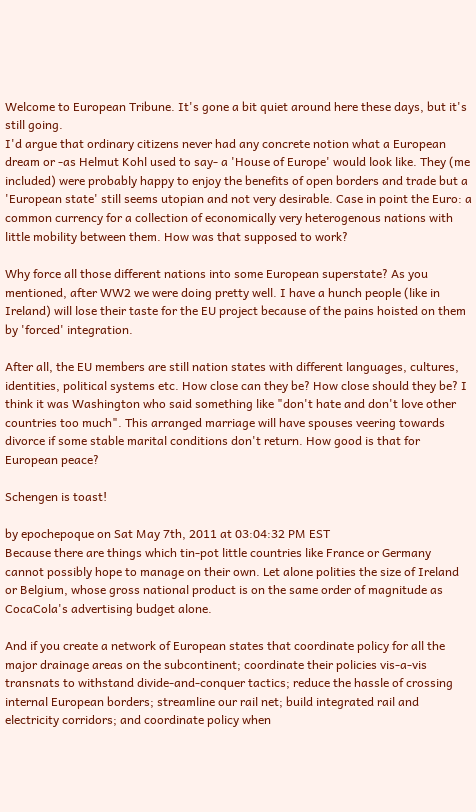Welcome to European Tribune. It's gone a bit quiet around here these days, but it's still going.
I'd argue that ordinary citizens never had any concrete notion what a European dream or -as Helmut Kohl used to say- a 'House of Europe' would look like. They (me included) were probably happy to enjoy the benefits of open borders and trade but a 'European state' still seems utopian and not very desirable. Case in point the Euro: a common currency for a collection of economically very heterogenous nations with little mobility between them. How was that supposed to work?

Why force all those different nations into some European superstate? As you mentioned, after WW2 we were doing pretty well. I have a hunch people (like in Ireland) will lose their taste for the EU project because of the pains hoisted on them by 'forced' integration.

After all, the EU members are still nation states with different languages, cultures, identities, political systems etc. How close can they be? How close should they be? I think it was Washington who said something like "don't hate and don't love other countries too much". This arranged marriage will have spouses veering towards divorce if some stable marital conditions don't return. How good is that for European peace?

Schengen is toast!

by epochepoque on Sat May 7th, 2011 at 03:04:32 PM EST
Because there are things which tin-pot little countries like France or Germany cannot possibly hope to manage on their own. Let alone polities the size of Ireland or Belgium, whose gross national product is on the same order of magnitude as CocaCola's advertising budget alone.

And if you create a network of European states that coordinate policy for all the major drainage areas on the subcontinent; coordinate their policies vis-a-vis transnats to withstand divide-and-conquer tactics; reduce the hassle of crossing internal European borders; streamline our rail net; build integrated rail and electricity corridors; and coordinate policy when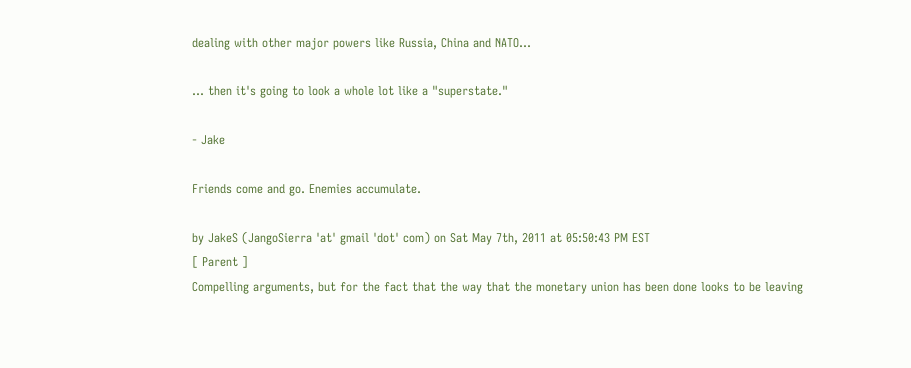dealing with other major powers like Russia, China and NATO...

... then it's going to look a whole lot like a "superstate."

- Jake

Friends come and go. Enemies accumulate.

by JakeS (JangoSierra 'at' gmail 'dot' com) on Sat May 7th, 2011 at 05:50:43 PM EST
[ Parent ]
Compelling arguments, but for the fact that the way that the monetary union has been done looks to be leaving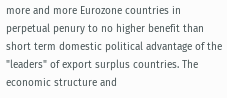more and more Eurozone countries in perpetual penury to no higher benefit than short term domestic political advantage of the "leaders" of export surplus countries. The economic structure and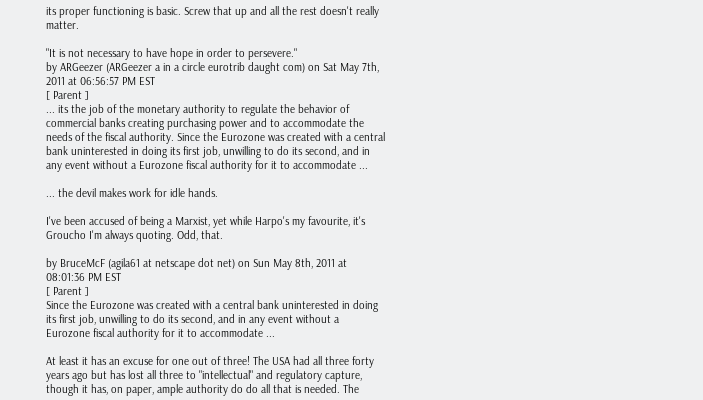its proper functioning is basic. Screw that up and all the rest doesn't really matter.

"It is not necessary to have hope in order to persevere."
by ARGeezer (ARGeezer a in a circle eurotrib daught com) on Sat May 7th, 2011 at 06:56:57 PM EST
[ Parent ]
... its the job of the monetary authority to regulate the behavior of commercial banks creating purchasing power and to accommodate the needs of the fiscal authority. Since the Eurozone was created with a central bank uninterested in doing its first job, unwilling to do its second, and in any event without a Eurozone fiscal authority for it to accommodate ...

... the devil makes work for idle hands.

I've been accused of being a Marxist, yet while Harpo's my favourite, it's Groucho I'm always quoting. Odd, that.

by BruceMcF (agila61 at netscape dot net) on Sun May 8th, 2011 at 08:01:36 PM EST
[ Parent ]
Since the Eurozone was created with a central bank uninterested in doing its first job, unwilling to do its second, and in any event without a Eurozone fiscal authority for it to accommodate ...

At least it has an excuse for one out of three! The USA had all three forty years ago but has lost all three to "intellectual" and regulatory capture, though it has, on paper, ample authority do do all that is needed. The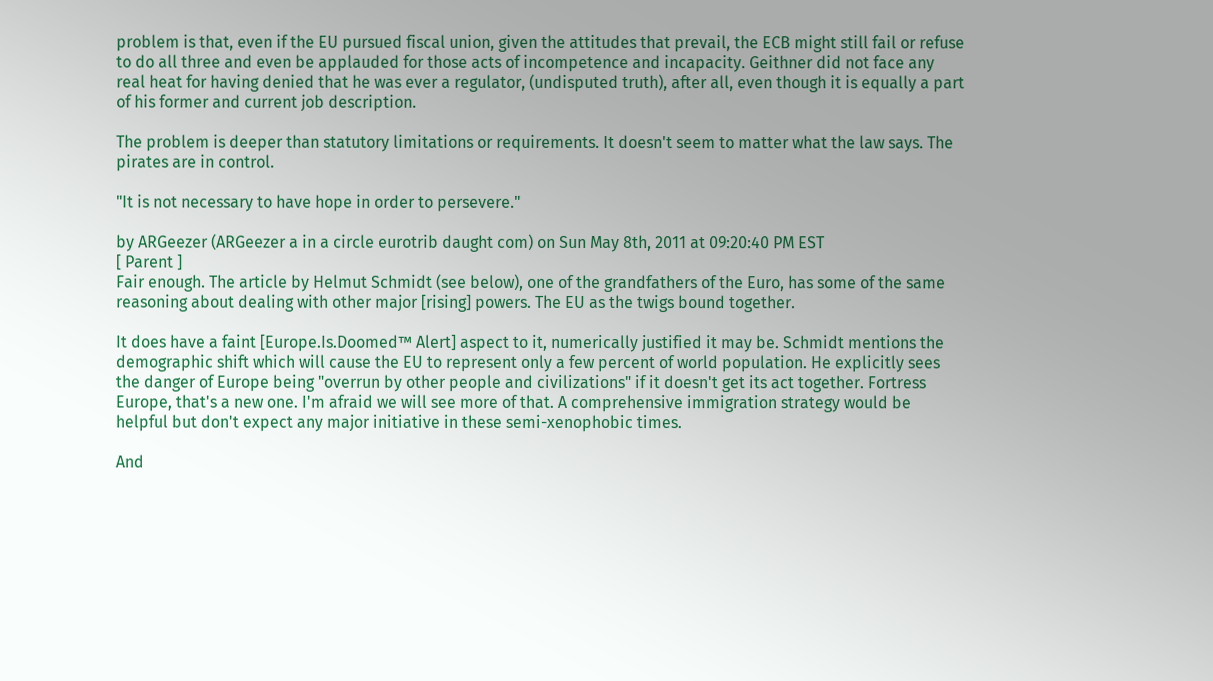problem is that, even if the EU pursued fiscal union, given the attitudes that prevail, the ECB might still fail or refuse to do all three and even be applauded for those acts of incompetence and incapacity. Geithner did not face any real heat for having denied that he was ever a regulator, (undisputed truth), after all, even though it is equally a part of his former and current job description.

The problem is deeper than statutory limitations or requirements. It doesn't seem to matter what the law says. The pirates are in control.

"It is not necessary to have hope in order to persevere."

by ARGeezer (ARGeezer a in a circle eurotrib daught com) on Sun May 8th, 2011 at 09:20:40 PM EST
[ Parent ]
Fair enough. The article by Helmut Schmidt (see below), one of the grandfathers of the Euro, has some of the same reasoning about dealing with other major [rising] powers. The EU as the twigs bound together.

It does have a faint [Europe.Is.Doomed™ Alert] aspect to it, numerically justified it may be. Schmidt mentions the demographic shift which will cause the EU to represent only a few percent of world population. He explicitly sees the danger of Europe being "overrun by other people and civilizations" if it doesn't get its act together. Fortress Europe, that's a new one. I'm afraid we will see more of that. A comprehensive immigration strategy would be helpful but don't expect any major initiative in these semi-xenophobic times.

And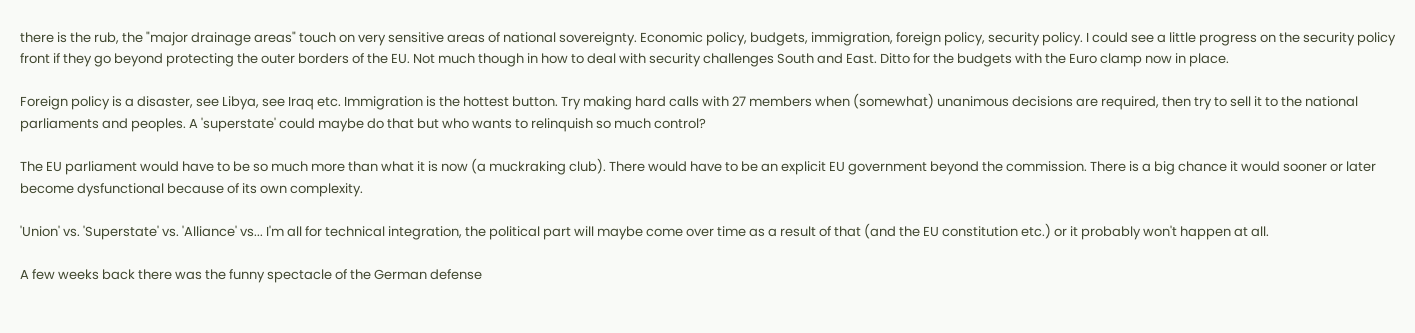there is the rub, the "major drainage areas" touch on very sensitive areas of national sovereignty. Economic policy, budgets, immigration, foreign policy, security policy. I could see a little progress on the security policy front if they go beyond protecting the outer borders of the EU. Not much though in how to deal with security challenges South and East. Ditto for the budgets with the Euro clamp now in place.

Foreign policy is a disaster, see Libya, see Iraq etc. Immigration is the hottest button. Try making hard calls with 27 members when (somewhat) unanimous decisions are required, then try to sell it to the national parliaments and peoples. A 'superstate' could maybe do that but who wants to relinquish so much control?

The EU parliament would have to be so much more than what it is now (a muckraking club). There would have to be an explicit EU government beyond the commission. There is a big chance it would sooner or later become dysfunctional because of its own complexity.

'Union' vs. 'Superstate' vs. 'Alliance' vs... I'm all for technical integration, the political part will maybe come over time as a result of that (and the EU constitution etc.) or it probably won't happen at all.

A few weeks back there was the funny spectacle of the German defense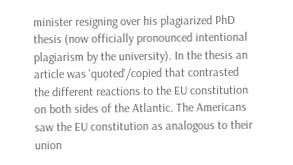minister resigning over his plagiarized PhD thesis (now officially pronounced intentional plagiarism by the university). In the thesis an article was 'quoted'/copied that contrasted the different reactions to the EU constitution on both sides of the Atlantic. The Americans saw the EU constitution as analogous to their union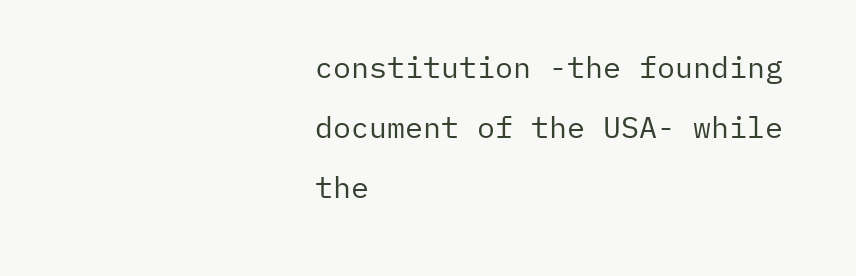constitution -the founding document of the USA- while the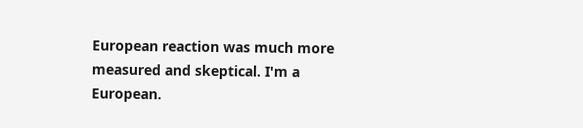European reaction was much more measured and skeptical. I'm a European.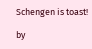Schengen is toast!

by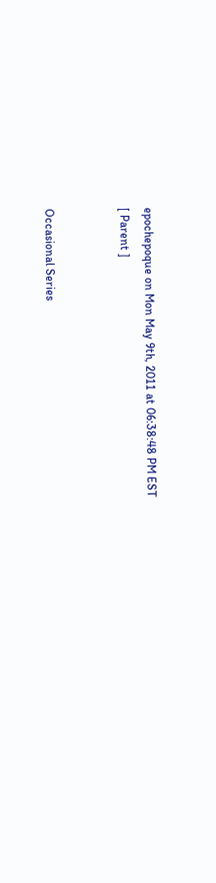epochepoque on Mon May 9th, 2011 at 06:38:48 PM EST
[ Parent ]


Occasional Series